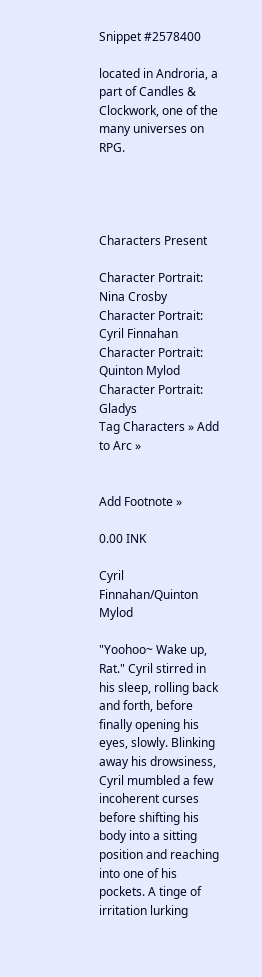Snippet #2578400

located in Androria, a part of Candles & Clockwork, one of the many universes on RPG.




Characters Present

Character Portrait: Nina Crosby Character Portrait: Cyril Finnahan Character Portrait: Quinton Mylod Character Portrait: Gladys
Tag Characters » Add to Arc »


Add Footnote »

0.00 INK

Cyril Finnahan/Quinton Mylod

"Yoohoo~ Wake up, Rat." Cyril stirred in his sleep, rolling back and forth, before finally opening his eyes, slowly. Blinking away his drowsiness, Cyril mumbled a few incoherent curses before shifting his body into a sitting position and reaching into one of his pockets. A tinge of irritation lurking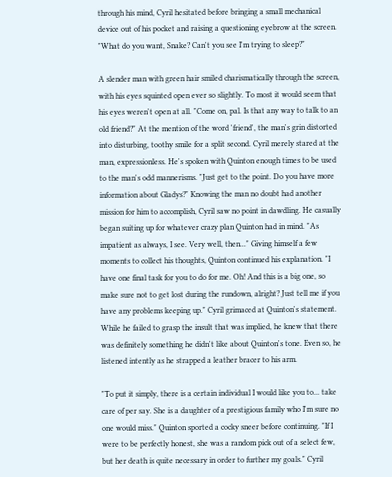through his mind, Cyril hesitated before bringing a small mechanical device out of his pocket and raising a questioning eyebrow at the screen. "What do you want, Snake? Can't you see I'm trying to sleep?"

A slender man with green hair smiled charismatically through the screen, with his eyes squinted open ever so slightly. To most it would seem that his eyes weren't open at all. "Come on, pal. Is that any way to talk to an old friend?" At the mention of the word 'friend', the man's grin distorted into disturbing, toothy smile for a split second. Cyril merely stared at the man, expressionless. He's spoken with Quinton enough times to be used to the man's odd mannerisms. "Just get to the point. Do you have more information about Gladys?" Knowing the man no doubt had another mission for him to accomplish, Cyril saw no point in dawdling. He casually began suiting up for whatever crazy plan Quinton had in mind. "As impatient as always, I see. Very well, then..." Giving himself a few moments to collect his thoughts, Quinton continued his explanation. "I have one final task for you to do for me. Oh! And this is a big one, so make sure not to get lost during the rundown, alright? Just tell me if you have any problems keeping up." Cyril grimaced at Quinton's statement. While he failed to grasp the insult that was implied, he knew that there was definitely something he didn't like about Quinton's tone. Even so, he listened intently as he strapped a leather bracer to his arm.

"To put it simply, there is a certain individual I would like you to... take care of per say. She is a daughter of a prestigious family who I'm sure no one would miss." Quinton sported a cocky sneer before continuing. "If I were to be perfectly honest, she was a random pick out of a select few, but her death is quite necessary in order to further my goals." Cyril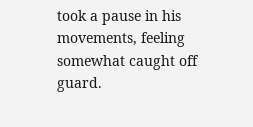took a pause in his movements, feeling somewhat caught off guard.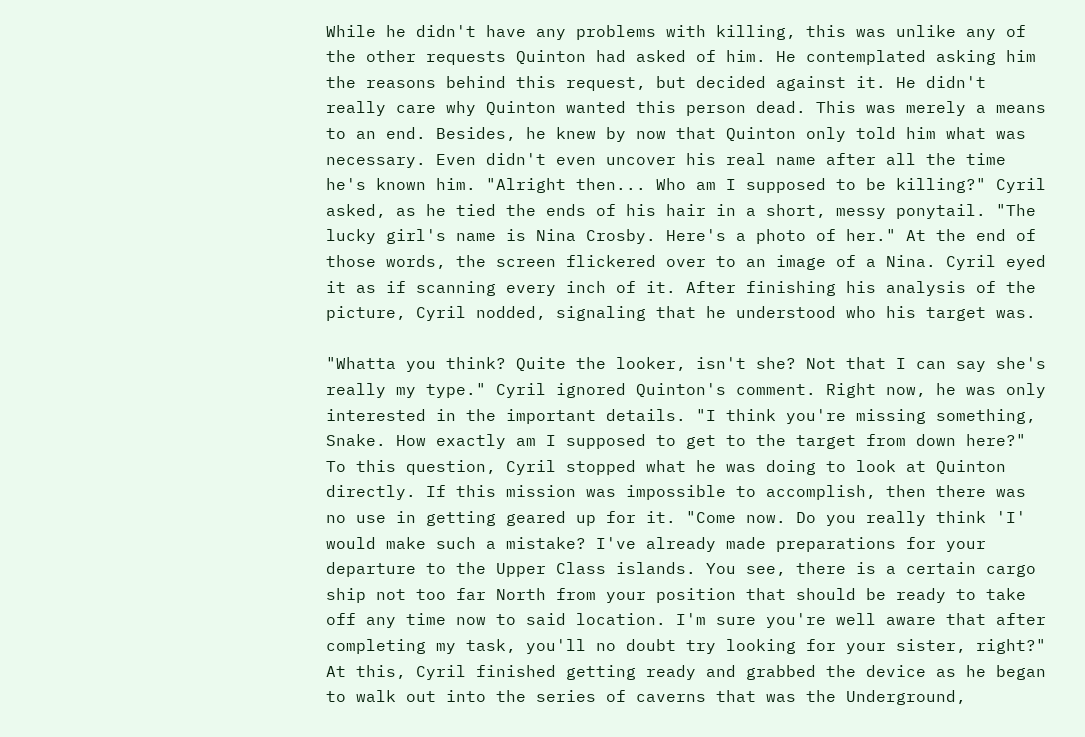While he didn't have any problems with killing, this was unlike any of the other requests Quinton had asked of him. He contemplated asking him the reasons behind this request, but decided against it. He didn't really care why Quinton wanted this person dead. This was merely a means to an end. Besides, he knew by now that Quinton only told him what was necessary. Even didn't even uncover his real name after all the time he's known him. "Alright then... Who am I supposed to be killing?" Cyril asked, as he tied the ends of his hair in a short, messy ponytail. "The lucky girl's name is Nina Crosby. Here's a photo of her." At the end of those words, the screen flickered over to an image of a Nina. Cyril eyed it as if scanning every inch of it. After finishing his analysis of the picture, Cyril nodded, signaling that he understood who his target was.

"Whatta you think? Quite the looker, isn't she? Not that I can say she's really my type." Cyril ignored Quinton's comment. Right now, he was only interested in the important details. "I think you're missing something, Snake. How exactly am I supposed to get to the target from down here?" To this question, Cyril stopped what he was doing to look at Quinton directly. If this mission was impossible to accomplish, then there was no use in getting geared up for it. "Come now. Do you really think 'I' would make such a mistake? I've already made preparations for your departure to the Upper Class islands. You see, there is a certain cargo ship not too far North from your position that should be ready to take off any time now to said location. I'm sure you're well aware that after completing my task, you'll no doubt try looking for your sister, right?" At this, Cyril finished getting ready and grabbed the device as he began to walk out into the series of caverns that was the Underground,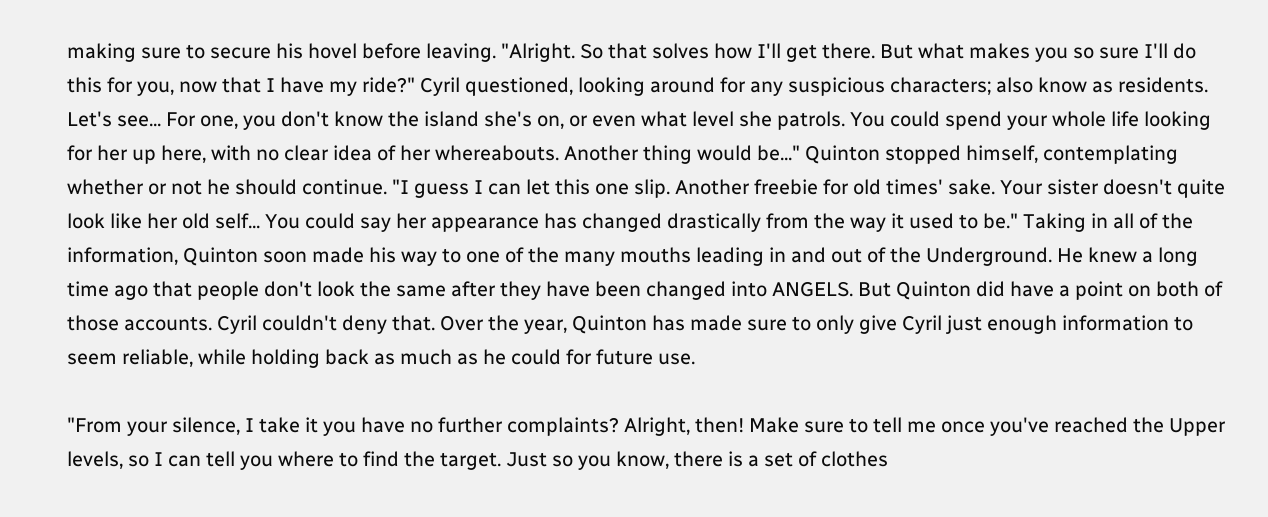making sure to secure his hovel before leaving. "Alright. So that solves how I'll get there. But what makes you so sure I'll do this for you, now that I have my ride?" Cyril questioned, looking around for any suspicious characters; also know as residents. Let's see... For one, you don't know the island she's on, or even what level she patrols. You could spend your whole life looking for her up here, with no clear idea of her whereabouts. Another thing would be..." Quinton stopped himself, contemplating whether or not he should continue. "I guess I can let this one slip. Another freebie for old times' sake. Your sister doesn't quite look like her old self... You could say her appearance has changed drastically from the way it used to be." Taking in all of the information, Quinton soon made his way to one of the many mouths leading in and out of the Underground. He knew a long time ago that people don't look the same after they have been changed into ANGELS. But Quinton did have a point on both of those accounts. Cyril couldn't deny that. Over the year, Quinton has made sure to only give Cyril just enough information to seem reliable, while holding back as much as he could for future use.

"From your silence, I take it you have no further complaints? Alright, then! Make sure to tell me once you've reached the Upper levels, so I can tell you where to find the target. Just so you know, there is a set of clothes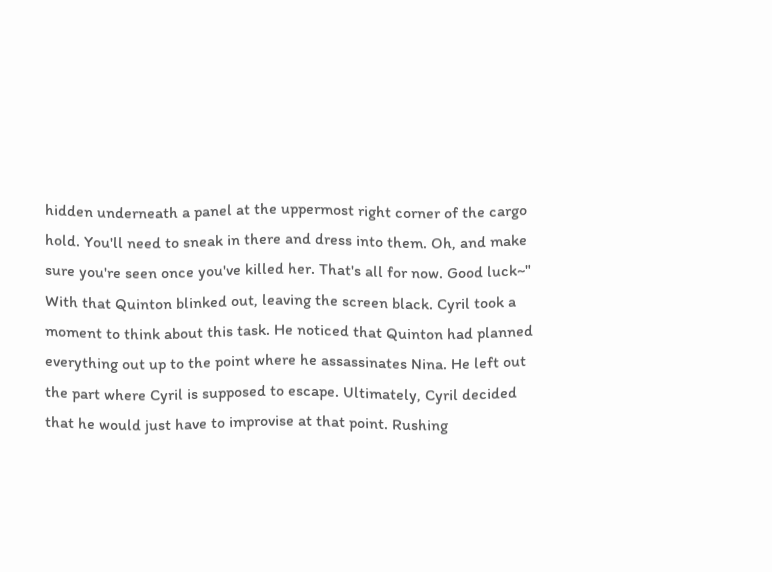hidden underneath a panel at the uppermost right corner of the cargo hold. You'll need to sneak in there and dress into them. Oh, and make sure you're seen once you've killed her. That's all for now. Good luck~" With that Quinton blinked out, leaving the screen black. Cyril took a moment to think about this task. He noticed that Quinton had planned everything out up to the point where he assassinates Nina. He left out the part where Cyril is supposed to escape. Ultimately, Cyril decided that he would just have to improvise at that point. Rushing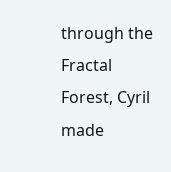through the Fractal Forest, Cyril made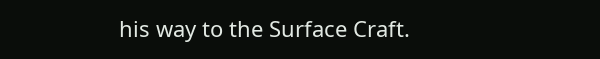his way to the Surface Craft.